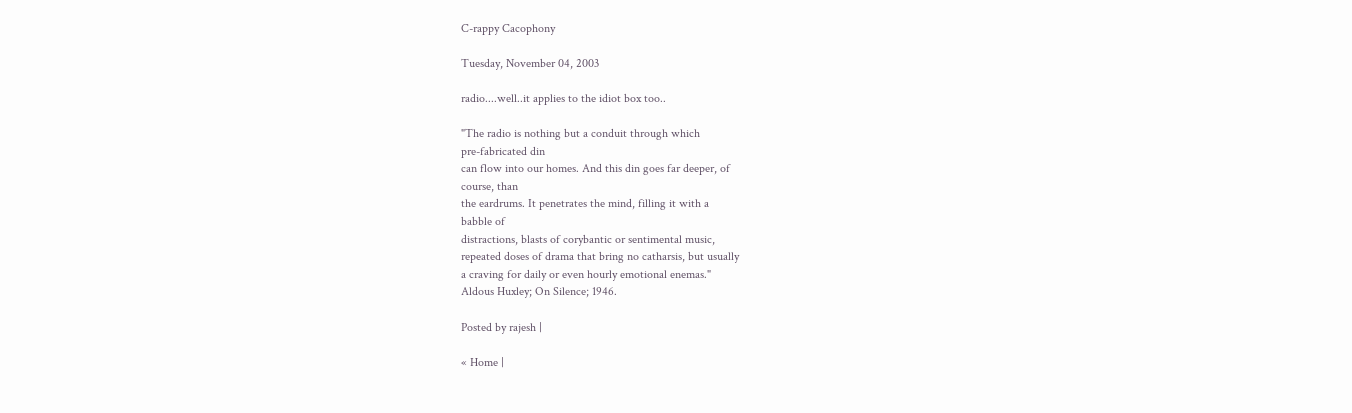C-rappy Cacophony

Tuesday, November 04, 2003

radio....well..it applies to the idiot box too..

"The radio is nothing but a conduit through which
pre-fabricated din
can flow into our homes. And this din goes far deeper, of
course, than
the eardrums. It penetrates the mind, filling it with a
babble of
distractions, blasts of corybantic or sentimental music,
repeated doses of drama that bring no catharsis, but usually
a craving for daily or even hourly emotional enemas."
Aldous Huxley; On Silence; 1946.

Posted by rajesh |

« Home |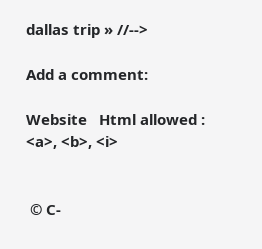dallas trip » //-->

Add a comment:

Website   Html allowed : <a>, <b>, <i>


 © C-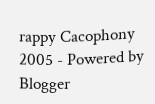rappy Cacophony 2005 - Powered by Blogger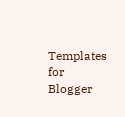Templates for Blogger